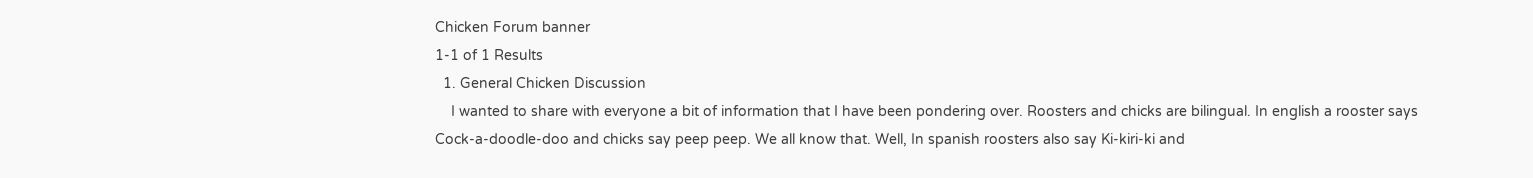Chicken Forum banner
1-1 of 1 Results
  1. General Chicken Discussion
    I wanted to share with everyone a bit of information that I have been pondering over. Roosters and chicks are bilingual. In english a rooster says Cock-a-doodle-doo and chicks say peep peep. We all know that. Well, In spanish roosters also say Ki-kiri-ki and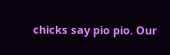chicks say pio pio. Our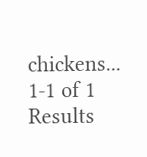chickens...
1-1 of 1 Results